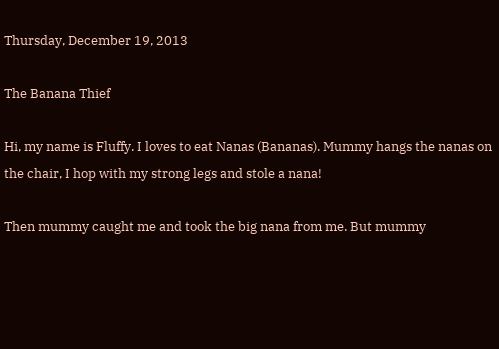Thursday, December 19, 2013

The Banana Thief

Hi, my name is Fluffy. I loves to eat Nanas (Bananas). Mummy hangs the nanas on the chair, I hop with my strong legs and stole a nana!

Then mummy caught me and took the big nana from me. But mummy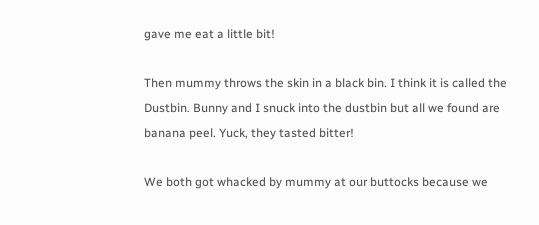gave me eat a little bit!

Then mummy throws the skin in a black bin. I think it is called the Dustbin. Bunny and I snuck into the dustbin but all we found are banana peel. Yuck, they tasted bitter!

We both got whacked by mummy at our buttocks because we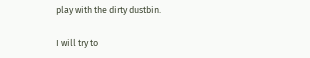play with the dirty dustbin.

I will try to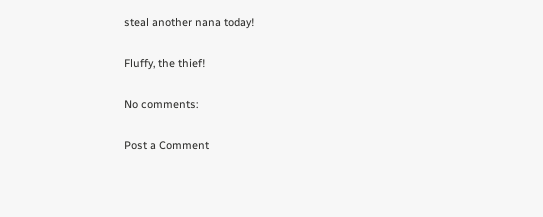steal another nana today!

Fluffy, the thief!

No comments:

Post a Comment